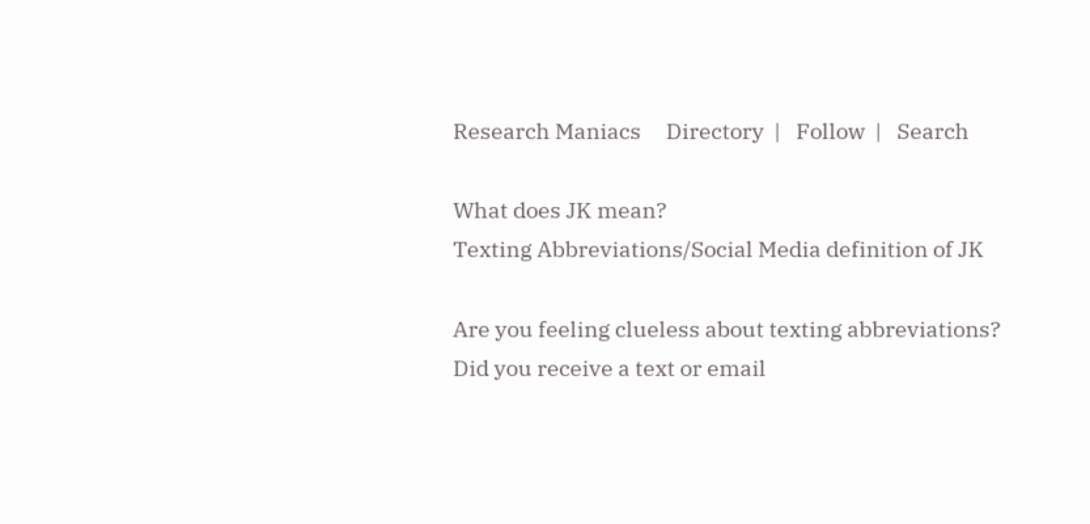Research Maniacs     Directory  |   Follow  |   Search

What does JK mean?
Texting Abbreviations/Social Media definition of JK

Are you feeling clueless about texting abbreviations? Did you receive a text or email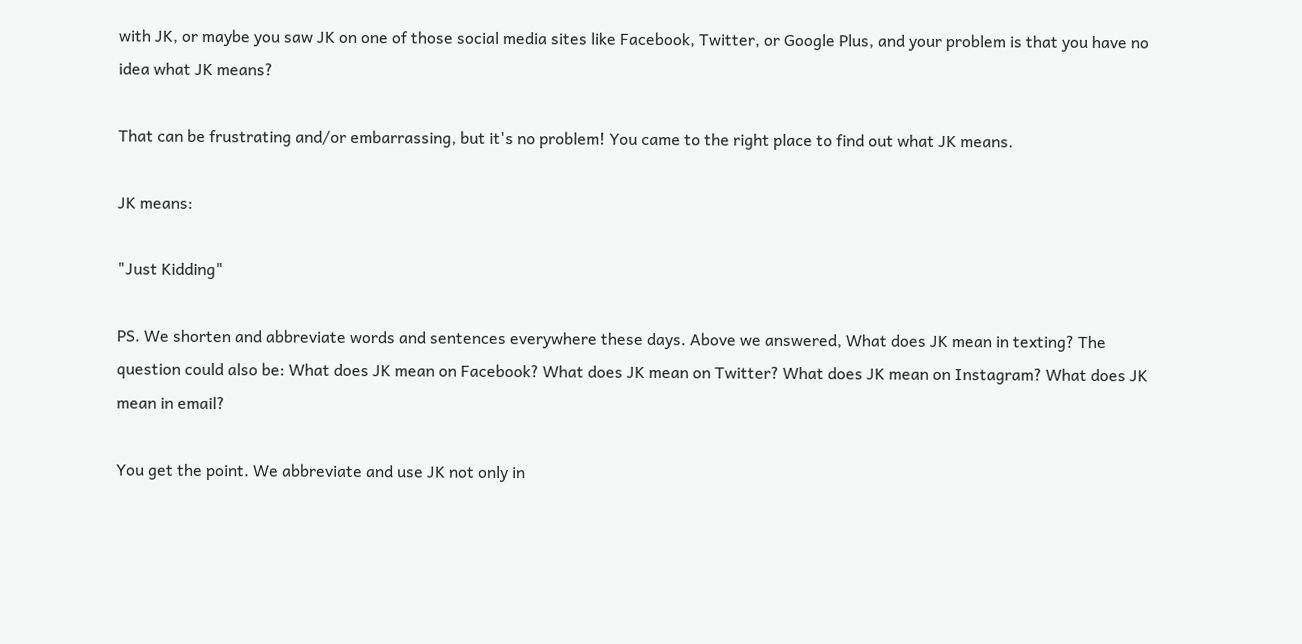with JK, or maybe you saw JK on one of those social media sites like Facebook, Twitter, or Google Plus, and your problem is that you have no idea what JK means?

That can be frustrating and/or embarrassing, but it's no problem! You came to the right place to find out what JK means.

JK means:

"Just Kidding"

PS. We shorten and abbreviate words and sentences everywhere these days. Above we answered, What does JK mean in texting? The question could also be: What does JK mean on Facebook? What does JK mean on Twitter? What does JK mean on Instagram? What does JK mean in email?

You get the point. We abbreviate and use JK not only in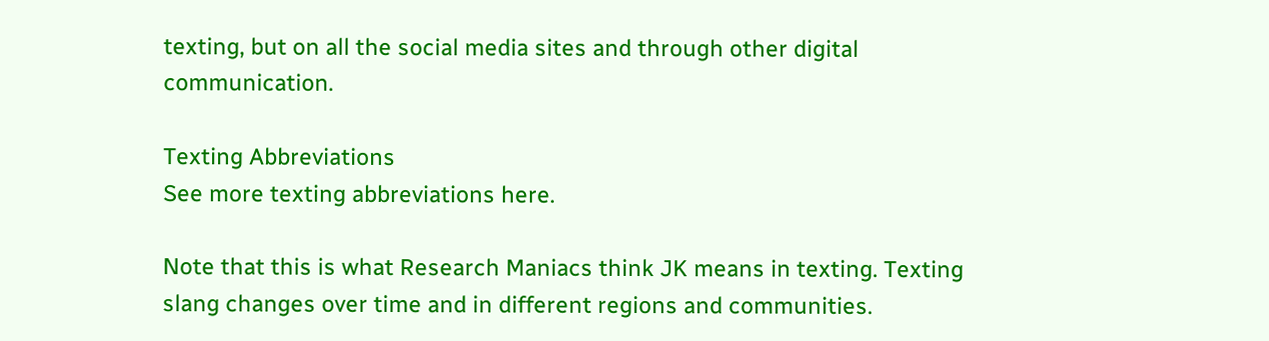texting, but on all the social media sites and through other digital communication.

Texting Abbreviations
See more texting abbreviations here.

Note that this is what Research Maniacs think JK means in texting. Texting slang changes over time and in different regions and communities.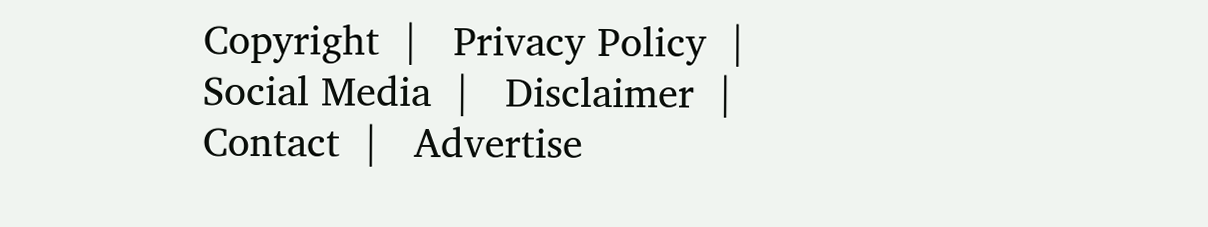Copyright  |   Privacy Policy  |   Social Media  |   Disclaimer  |   Contact  |   Advertise